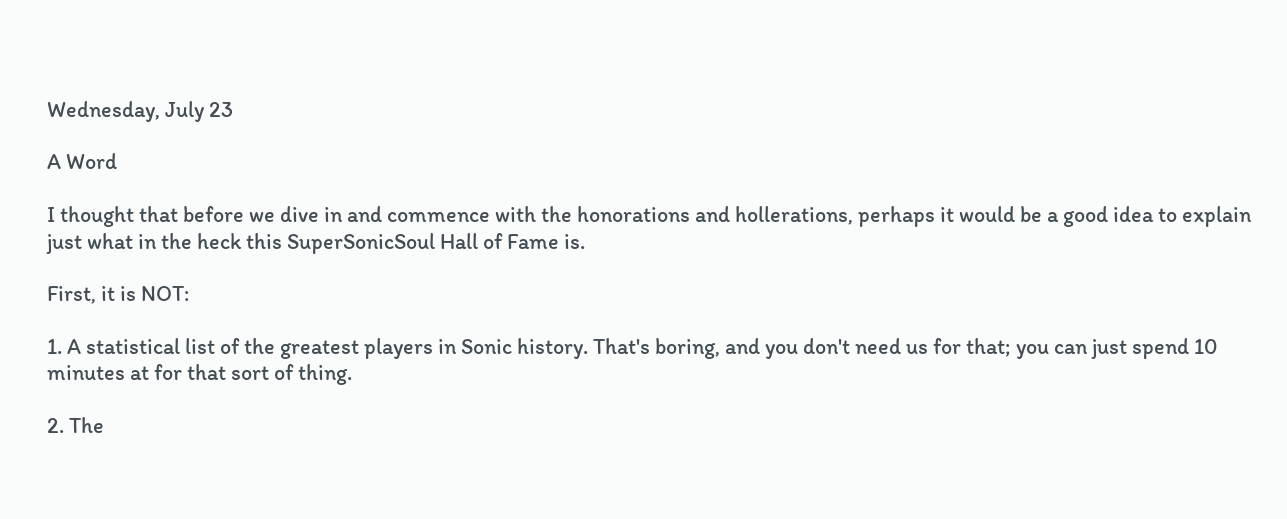Wednesday, July 23

A Word

I thought that before we dive in and commence with the honorations and hollerations, perhaps it would be a good idea to explain just what in the heck this SuperSonicSoul Hall of Fame is.

First, it is NOT:

1. A statistical list of the greatest players in Sonic history. That's boring, and you don't need us for that; you can just spend 10 minutes at for that sort of thing.

2. The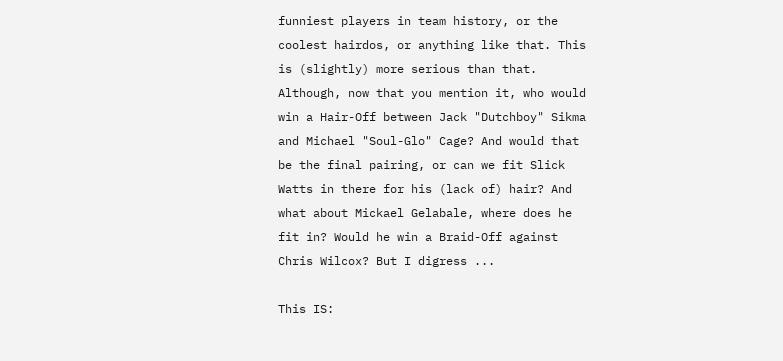funniest players in team history, or the coolest hairdos, or anything like that. This is (slightly) more serious than that. Although, now that you mention it, who would win a Hair-Off between Jack "Dutchboy" Sikma and Michael "Soul-Glo" Cage? And would that be the final pairing, or can we fit Slick Watts in there for his (lack of) hair? And what about Mickael Gelabale, where does he fit in? Would he win a Braid-Off against Chris Wilcox? But I digress ...

This IS: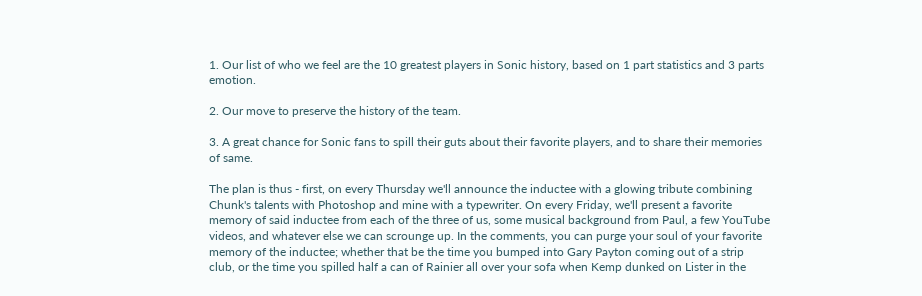1. Our list of who we feel are the 10 greatest players in Sonic history, based on 1 part statistics and 3 parts emotion.

2. Our move to preserve the history of the team.

3. A great chance for Sonic fans to spill their guts about their favorite players, and to share their memories of same.

The plan is thus - first, on every Thursday we'll announce the inductee with a glowing tribute combining Chunk's talents with Photoshop and mine with a typewriter. On every Friday, we'll present a favorite memory of said inductee from each of the three of us, some musical background from Paul, a few YouTube videos, and whatever else we can scrounge up. In the comments, you can purge your soul of your favorite memory of the inductee; whether that be the time you bumped into Gary Payton coming out of a strip club, or the time you spilled half a can of Rainier all over your sofa when Kemp dunked on Lister in the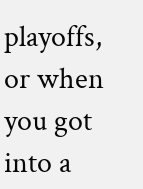playoffs, or when you got into a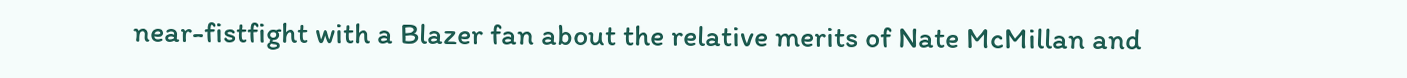near-fistfight with a Blazer fan about the relative merits of Nate McMillan and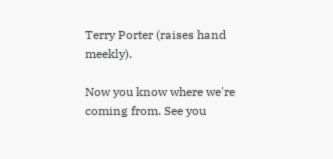Terry Porter (raises hand meekly).

Now you know where we're coming from. See you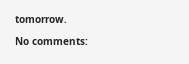tomorrow.

No comments: